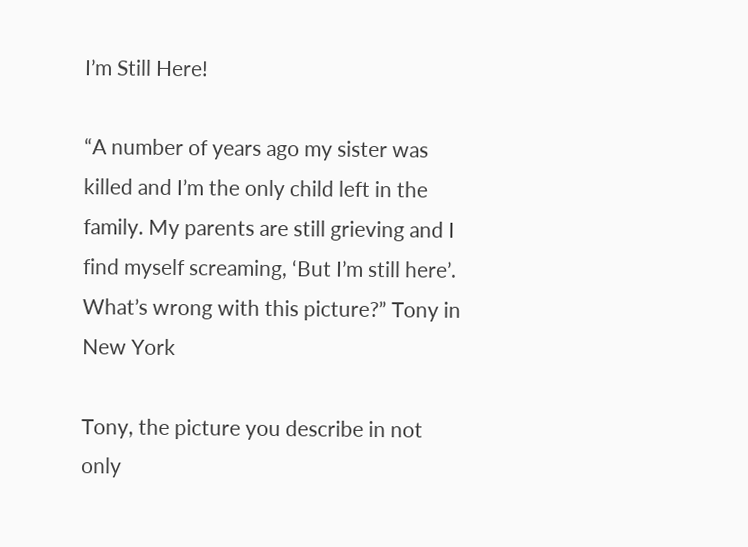I’m Still Here!

“A number of years ago my sister was killed and I’m the only child left in the family. My parents are still grieving and I find myself screaming, ‘But I’m still here’. What’s wrong with this picture?” Tony in New York

Tony, the picture you describe in not only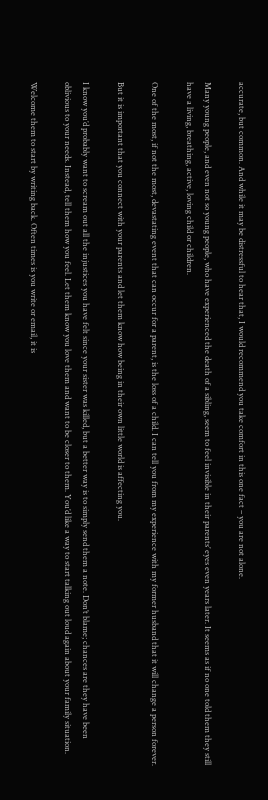accurate, but common. And while it may be distressful to hear that, I would recommend you take comfort in this one fact – you are not alone.

Many young people, and even not so young people, who have experienced the death of a sibling, seem to feel invisible in their parents’ eyes even years later. It seems as if no one told them they still have a living, breathing, active, loving child or children.

One of the most, if not the most, devastating event that can occur for a parent, is the loss of a child. I can tell you from my experience with my former husband that it will change a person forever.

But it is important that you connect with your parents and let them know how being in their own little world is affecting you.

I know you’d probably want to scream out all the injustices you have felt since your sister was killed, but a better way is to simply send them a note. Don’t blame; chances are they have been oblivious to your needs. Instead, tell them how you feel. Let them know you love them and want to be closer to them. You’d like a way to start talking out loud again about your family situation.

Welcome them to start by writing back. Often times is you write or email, it is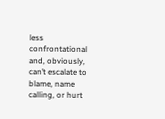less confrontational and, obviously, can’t escalate to blame, name calling, or hurt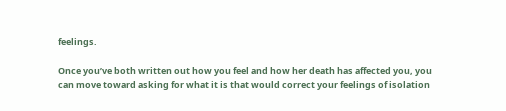feelings.

Once you’ve both written out how you feel and how her death has affected you, you can move toward asking for what it is that would correct your feelings of isolation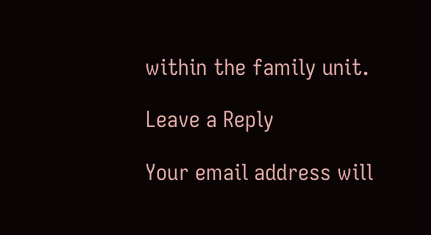within the family unit.

Leave a Reply

Your email address will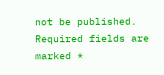not be published. Required fields are marked *